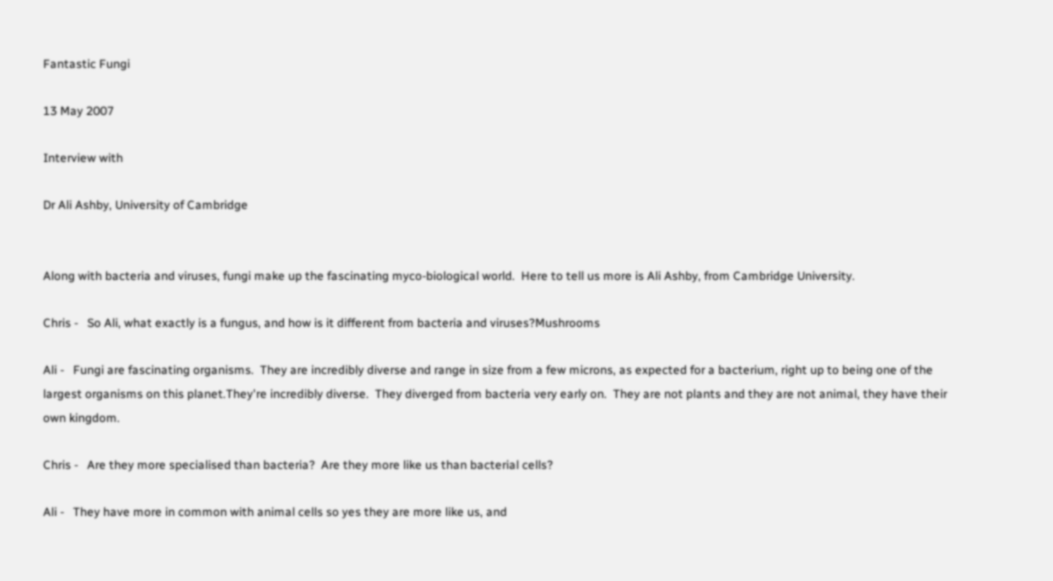Fantastic Fungi

13 May 2007

Interview with

Dr Ali Ashby, University of Cambridge


Along with bacteria and viruses, fungi make up the fascinating myco-biological world.  Here to tell us more is Ali Ashby, from Cambridge University.

Chris -   So Ali, what exactly is a fungus, and how is it different from bacteria and viruses?Mushrooms

Ali -   Fungi are fascinating organisms.  They are incredibly diverse and range in size from a few microns, as expected for a bacterium, right up to being one of the largest organisms on this planet.They're incredibly diverse.  They diverged from bacteria very early on.  They are not plants and they are not animal, they have their own kingdom.

Chris -   Are they more specialised than bacteria?  Are they more like us than bacterial cells?

Ali -   They have more in common with animal cells so yes they are more like us, and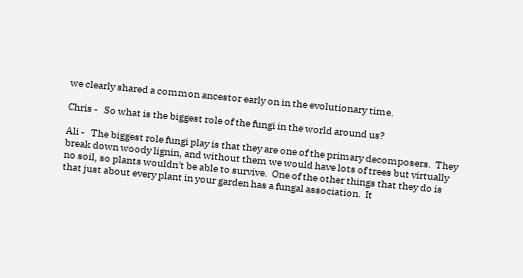we clearly shared a common ancestor early on in the evolutionary time.

Chris -   So what is the biggest role of the fungi in the world around us?

Ali -   The biggest role fungi play is that they are one of the primary decomposers.  They break down woody lignin, and without them we would have lots of trees but virtually no soil, so plants wouldn't be able to survive.  One of the other things that they do is that just about every plant in your garden has a fungal association.  It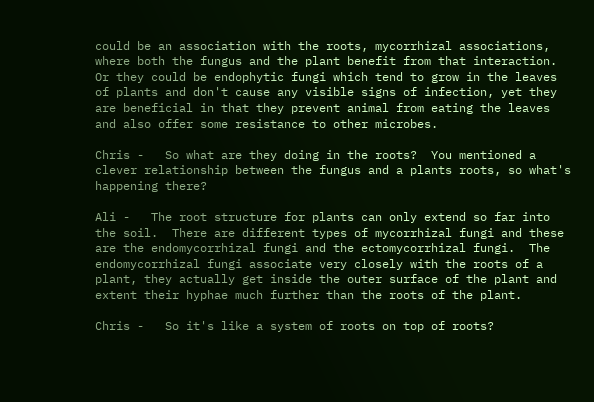could be an association with the roots, mycorrhizal associations, where both the fungus and the plant benefit from that interaction.  Or they could be endophytic fungi which tend to grow in the leaves of plants and don't cause any visible signs of infection, yet they are beneficial in that they prevent animal from eating the leaves and also offer some resistance to other microbes.

Chris -   So what are they doing in the roots?  You mentioned a clever relationship between the fungus and a plants roots, so what's happening there?

Ali -   The root structure for plants can only extend so far into the soil.  There are different types of mycorrhizal fungi and these are the endomycorrhizal fungi and the ectomycorrhizal fungi.  The endomycorrhizal fungi associate very closely with the roots of a plant, they actually get inside the outer surface of the plant and extent their hyphae much further than the roots of the plant.

Chris -   So it's like a system of roots on top of roots?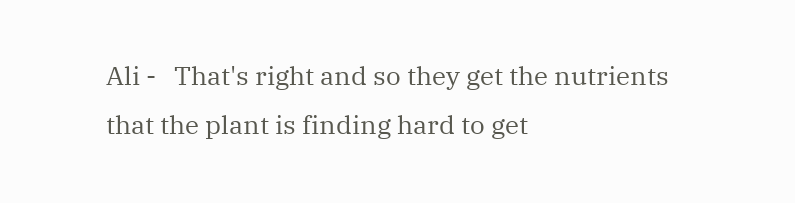Ali -   That's right and so they get the nutrients that the plant is finding hard to get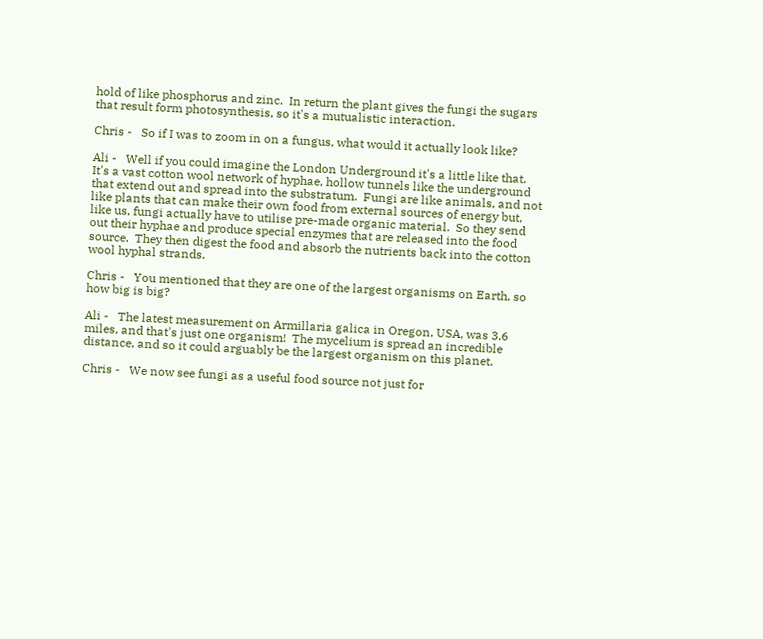hold of like phosphorus and zinc.  In return the plant gives the fungi the sugars that result form photosynthesis, so it's a mutualistic interaction.

Chris -   So if I was to zoom in on a fungus, what would it actually look like?

Ali -   Well if you could imagine the London Underground it's a little like that.  It's a vast cotton wool network of hyphae, hollow tunnels like the underground that extend out and spread into the substratum.  Fungi are like animals, and not like plants that can make their own food from external sources of energy but, like us, fungi actually have to utilise pre-made organic material.  So they send out their hyphae and produce special enzymes that are released into the food source.  They then digest the food and absorb the nutrients back into the cotton wool hyphal strands.

Chris -   You mentioned that they are one of the largest organisms on Earth, so how big is big?

Ali -   The latest measurement on Armillaria galica in Oregon, USA, was 3.6 miles, and that's just one organism!  The mycelium is spread an incredible distance, and so it could arguably be the largest organism on this planet.

Chris -   We now see fungi as a useful food source not just for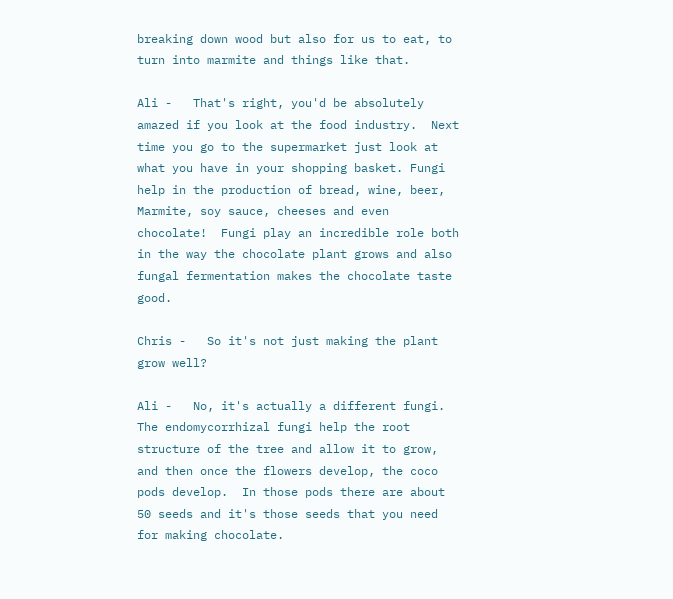breaking down wood but also for us to eat, to turn into marmite and things like that.

Ali -   That's right, you'd be absolutely amazed if you look at the food industry.  Next time you go to the supermarket just look at what you have in your shopping basket. Fungi help in the production of bread, wine, beer, Marmite, soy sauce, cheeses and even chocolate!  Fungi play an incredible role both in the way the chocolate plant grows and also fungal fermentation makes the chocolate taste good.

Chris -   So it's not just making the plant grow well?

Ali -   No, it's actually a different fungi.  The endomycorrhizal fungi help the root structure of the tree and allow it to grow, and then once the flowers develop, the coco pods develop.  In those pods there are about 50 seeds and it's those seeds that you need for making chocolate.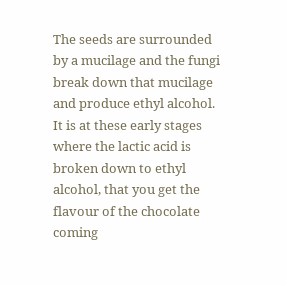The seeds are surrounded by a mucilage and the fungi break down that mucilage and produce ethyl alcohol.  It is at these early stages where the lactic acid is broken down to ethyl alcohol, that you get the flavour of the chocolate coming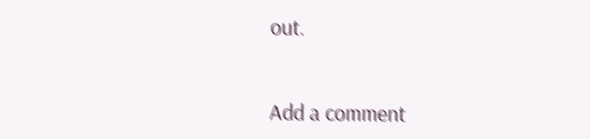out.


Add a comment